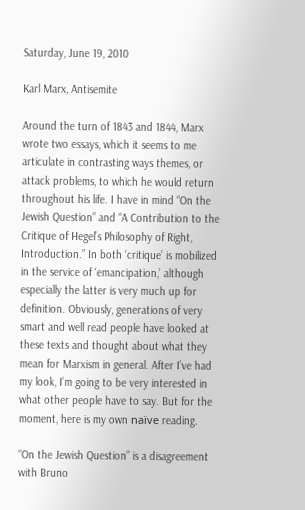Saturday, June 19, 2010

Karl Marx, Antisemite

Around the turn of 1843 and 1844, Marx wrote two essays, which it seems to me articulate in contrasting ways themes, or attack problems, to which he would return throughout his life. I have in mind “On the Jewish Question” and “A Contribution to the Critique of Hegel’s Philosophy of Right, Introduction.” In both ‘critique’ is mobilized in the service of ‘emancipation,’ although especially the latter is very much up for definition. Obviously, generations of very smart and well read people have looked at these texts and thought about what they mean for Marxism in general. After I’ve had my look, I’m going to be very interested in what other people have to say. But for the moment, here is my own naïve reading.

“On the Jewish Question” is a disagreement with Bruno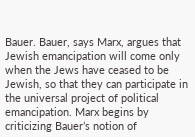Bauer. Bauer, says Marx, argues that Jewish emancipation will come only when the Jews have ceased to be Jewish, so that they can participate in the universal project of political emancipation. Marx begins by criticizing Bauer’s notion of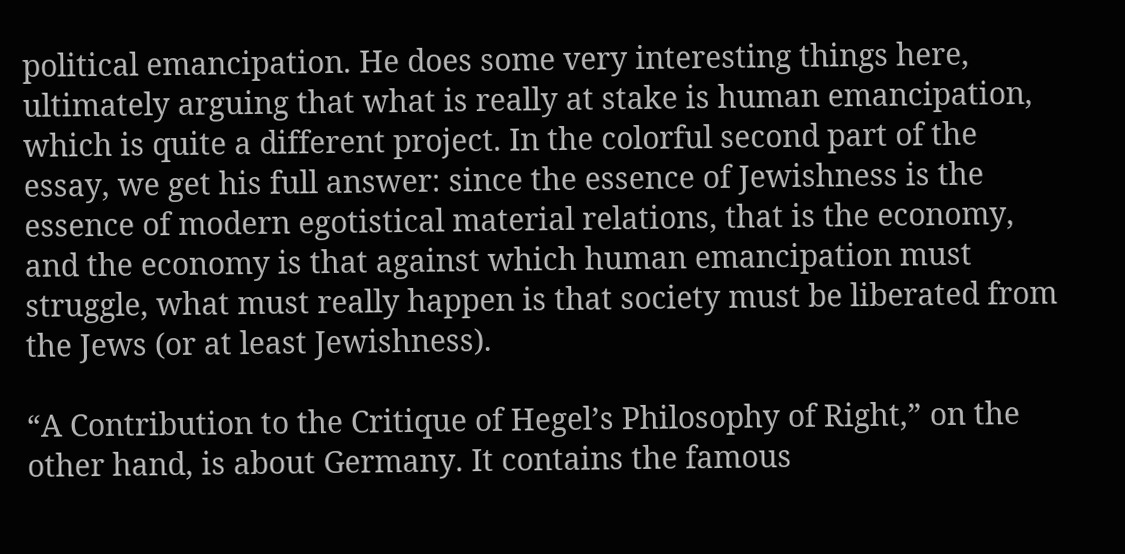political emancipation. He does some very interesting things here, ultimately arguing that what is really at stake is human emancipation, which is quite a different project. In the colorful second part of the essay, we get his full answer: since the essence of Jewishness is the essence of modern egotistical material relations, that is the economy, and the economy is that against which human emancipation must struggle, what must really happen is that society must be liberated from the Jews (or at least Jewishness).

“A Contribution to the Critique of Hegel’s Philosophy of Right,” on the other hand, is about Germany. It contains the famous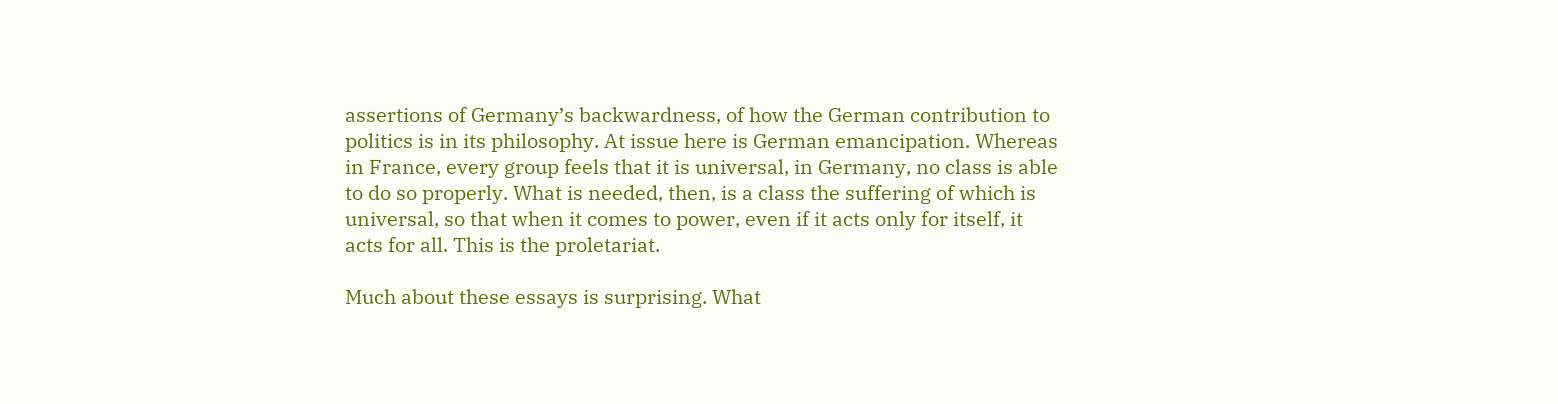assertions of Germany’s backwardness, of how the German contribution to politics is in its philosophy. At issue here is German emancipation. Whereas in France, every group feels that it is universal, in Germany, no class is able to do so properly. What is needed, then, is a class the suffering of which is universal, so that when it comes to power, even if it acts only for itself, it acts for all. This is the proletariat.

Much about these essays is surprising. What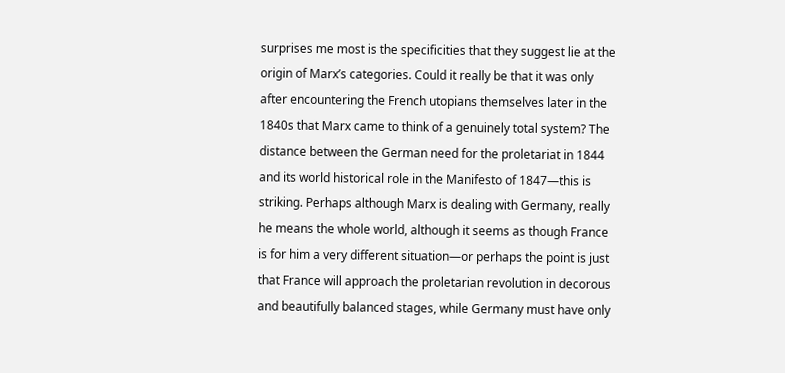surprises me most is the specificities that they suggest lie at the origin of Marx’s categories. Could it really be that it was only after encountering the French utopians themselves later in the 1840s that Marx came to think of a genuinely total system? The distance between the German need for the proletariat in 1844 and its world historical role in the Manifesto of 1847—this is striking. Perhaps although Marx is dealing with Germany, really he means the whole world, although it seems as though France is for him a very different situation—or perhaps the point is just that France will approach the proletarian revolution in decorous and beautifully balanced stages, while Germany must have only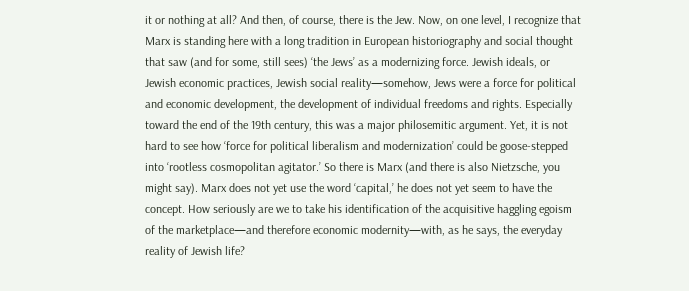it or nothing at all? And then, of course, there is the Jew. Now, on one level, I recognize that Marx is standing here with a long tradition in European historiography and social thought that saw (and for some, still sees) ‘the Jews’ as a modernizing force. Jewish ideals, or Jewish economic practices, Jewish social reality—somehow, Jews were a force for political and economic development, the development of individual freedoms and rights. Especially toward the end of the 19th century, this was a major philosemitic argument. Yet, it is not hard to see how ‘force for political liberalism and modernization’ could be goose-stepped into ‘rootless cosmopolitan agitator.’ So there is Marx (and there is also Nietzsche, you might say). Marx does not yet use the word ‘capital,’ he does not yet seem to have the concept. How seriously are we to take his identification of the acquisitive haggling egoism of the marketplace—and therefore economic modernity—with, as he says, the everyday reality of Jewish life?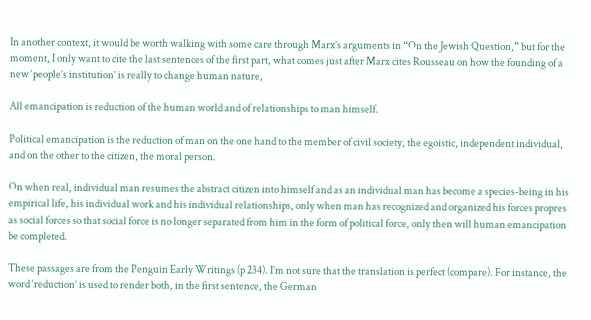In another context, it would be worth walking with some care through Marx’s arguments in “On the Jewish Question,” but for the moment, I only want to cite the last sentences of the first part, what comes just after Marx cites Rousseau on how the founding of a new ‘people’s institution’ is really to change human nature,

All emancipation is reduction of the human world and of relationships to man himself.

Political emancipation is the reduction of man on the one hand to the member of civil society, the egoistic, independent individual, and on the other to the citizen, the moral person.

On when real, individual man resumes the abstract citizen into himself and as an individual man has become a species-being in his empirical life, his individual work and his individual relationships, only when man has recognized and organized his forces propres as social forces so that social force is no longer separated from him in the form of political force, only then will human emancipation be completed.

These passages are from the Penguin Early Writings (p 234). I’m not sure that the translation is perfect (compare). For instance, the word ‘reduction’ is used to render both, in the first sentence, the German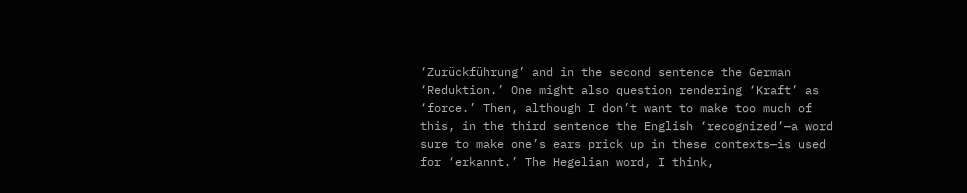‘Zurückführung’ and in the second sentence the German ‘Reduktion.’ One might also question rendering ‘Kraft’ as ‘force.’ Then, although I don’t want to make too much of this, in the third sentence the English ‘recognized’—a word sure to make one’s ears prick up in these contexts—is used for ‘erkannt.’ The Hegelian word, I think,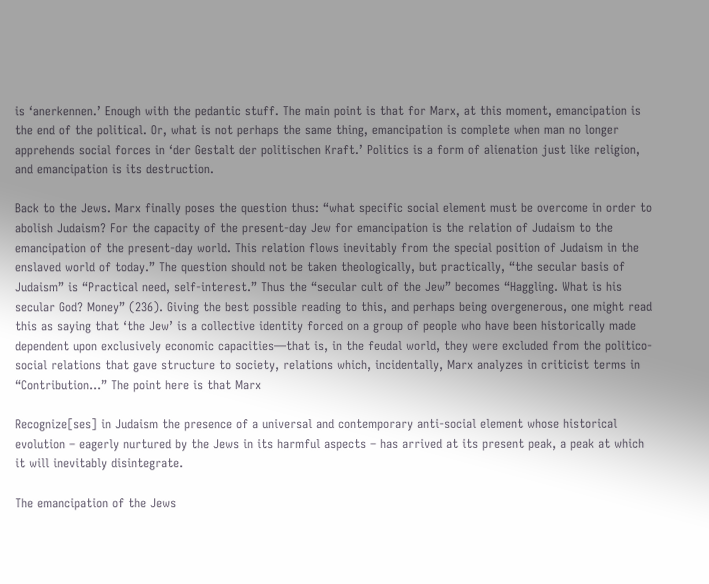is ‘anerkennen.’ Enough with the pedantic stuff. The main point is that for Marx, at this moment, emancipation is the end of the political. Or, what is not perhaps the same thing, emancipation is complete when man no longer apprehends social forces in ‘der Gestalt der politischen Kraft.’ Politics is a form of alienation just like religion, and emancipation is its destruction.

Back to the Jews. Marx finally poses the question thus: “what specific social element must be overcome in order to abolish Judaism? For the capacity of the present-day Jew for emancipation is the relation of Judaism to the emancipation of the present-day world. This relation flows inevitably from the special position of Judaism in the enslaved world of today.” The question should not be taken theologically, but practically, “the secular basis of Judaism” is “Practical need, self-interest.” Thus the “secular cult of the Jew” becomes “Haggling. What is his secular God? Money” (236). Giving the best possible reading to this, and perhaps being overgenerous, one might read this as saying that ‘the Jew’ is a collective identity forced on a group of people who have been historically made dependent upon exclusively economic capacities—that is, in the feudal world, they were excluded from the politico-social relations that gave structure to society, relations which, incidentally, Marx analyzes in criticist terms in “Contribution…” The point here is that Marx

Recognize[ses] in Judaism the presence of a universal and contemporary anti-social element whose historical evolution – eagerly nurtured by the Jews in its harmful aspects – has arrived at its present peak, a peak at which it will inevitably disintegrate.

The emancipation of the Jews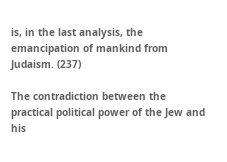is, in the last analysis, the emancipation of mankind from Judaism. (237)

The contradiction between the practical political power of the Jew and his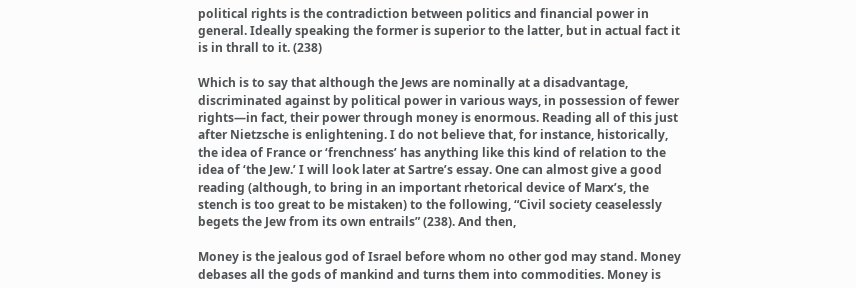political rights is the contradiction between politics and financial power in general. Ideally speaking the former is superior to the latter, but in actual fact it is in thrall to it. (238)

Which is to say that although the Jews are nominally at a disadvantage, discriminated against by political power in various ways, in possession of fewer rights—in fact, their power through money is enormous. Reading all of this just after Nietzsche is enlightening. I do not believe that, for instance, historically, the idea of France or ‘frenchness’ has anything like this kind of relation to the idea of ‘the Jew.’ I will look later at Sartre’s essay. One can almost give a good reading (although, to bring in an important rhetorical device of Marx’s, the stench is too great to be mistaken) to the following, “Civil society ceaselessly begets the Jew from its own entrails” (238). And then,

Money is the jealous god of Israel before whom no other god may stand. Money debases all the gods of mankind and turns them into commodities. Money is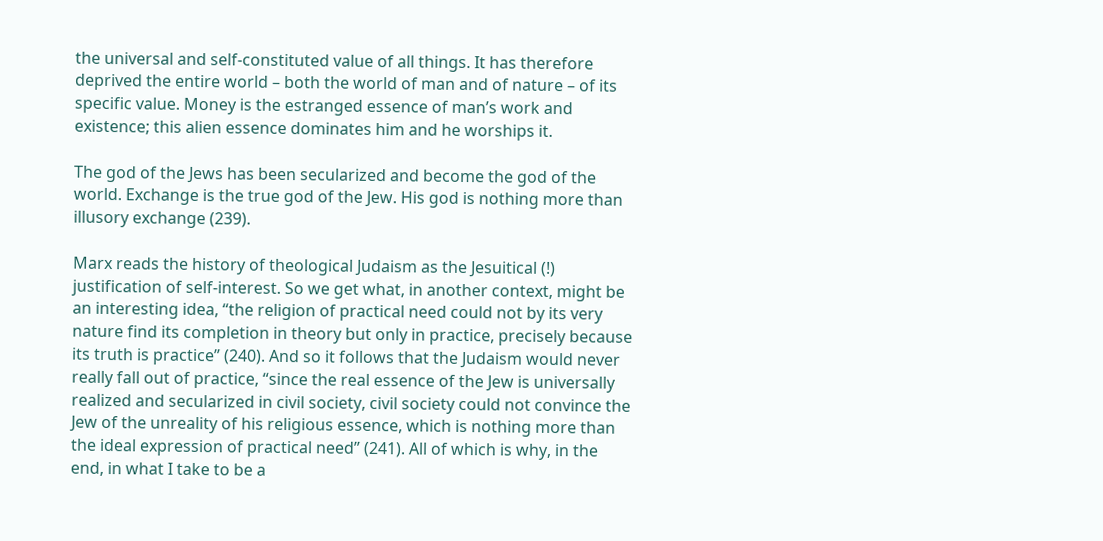the universal and self-constituted value of all things. It has therefore deprived the entire world – both the world of man and of nature – of its specific value. Money is the estranged essence of man’s work and existence; this alien essence dominates him and he worships it.

The god of the Jews has been secularized and become the god of the world. Exchange is the true god of the Jew. His god is nothing more than illusory exchange (239).

Marx reads the history of theological Judaism as the Jesuitical (!) justification of self-interest. So we get what, in another context, might be an interesting idea, “the religion of practical need could not by its very nature find its completion in theory but only in practice, precisely because its truth is practice” (240). And so it follows that the Judaism would never really fall out of practice, “since the real essence of the Jew is universally realized and secularized in civil society, civil society could not convince the Jew of the unreality of his religious essence, which is nothing more than the ideal expression of practical need” (241). All of which is why, in the end, in what I take to be a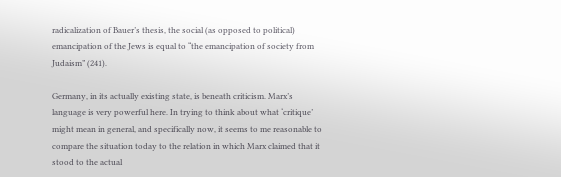radicalization of Bauer’s thesis, the social (as opposed to political) emancipation of the Jews is equal to “the emancipation of society from Judaism” (241).

Germany, in its actually existing state, is beneath criticism. Marx’s language is very powerful here. In trying to think about what ‘critique’ might mean in general, and specifically now, it seems to me reasonable to compare the situation today to the relation in which Marx claimed that it stood to the actual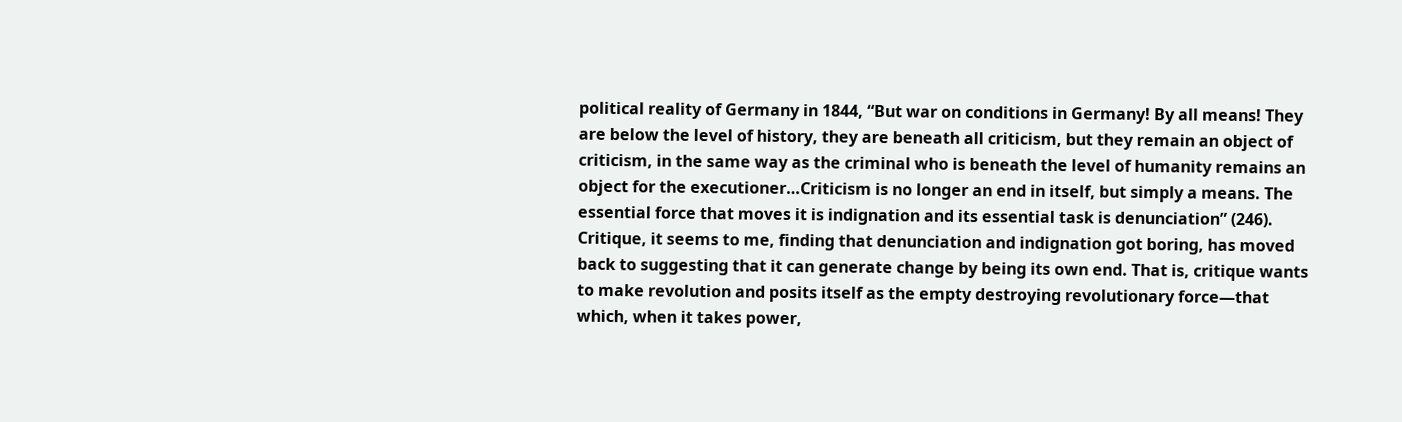political reality of Germany in 1844, “But war on conditions in Germany! By all means! They are below the level of history, they are beneath all criticism, but they remain an object of criticism, in the same way as the criminal who is beneath the level of humanity remains an object for the executioner…Criticism is no longer an end in itself, but simply a means. The essential force that moves it is indignation and its essential task is denunciation” (246). Critique, it seems to me, finding that denunciation and indignation got boring, has moved back to suggesting that it can generate change by being its own end. That is, critique wants to make revolution and posits itself as the empty destroying revolutionary force—that which, when it takes power,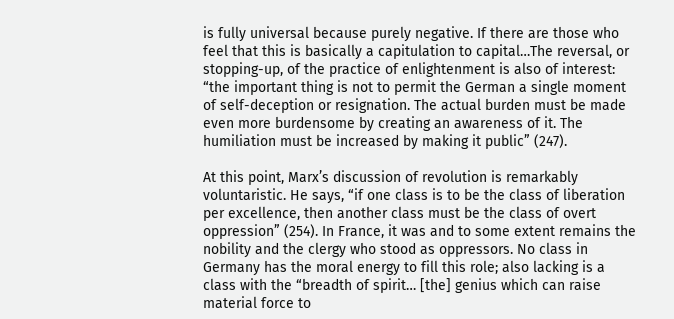is fully universal because purely negative. If there are those who feel that this is basically a capitulation to capital…The reversal, or stopping-up, of the practice of enlightenment is also of interest: “the important thing is not to permit the German a single moment of self-deception or resignation. The actual burden must be made even more burdensome by creating an awareness of it. The humiliation must be increased by making it public” (247).

At this point, Marx’s discussion of revolution is remarkably voluntaristic. He says, “if one class is to be the class of liberation per excellence, then another class must be the class of overt oppression” (254). In France, it was and to some extent remains the nobility and the clergy who stood as oppressors. No class in Germany has the moral energy to fill this role; also lacking is a class with the “breadth of spirit… [the] genius which can raise material force to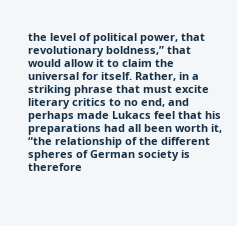the level of political power, that revolutionary boldness,” that would allow it to claim the universal for itself. Rather, in a striking phrase that must excite literary critics to no end, and perhaps made Lukacs feel that his preparations had all been worth it, “the relationship of the different spheres of German society is therefore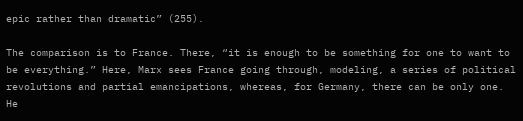epic rather than dramatic” (255).

The comparison is to France. There, “it is enough to be something for one to want to be everything.” Here, Marx sees France going through, modeling, a series of political revolutions and partial emancipations, whereas, for Germany, there can be only one. He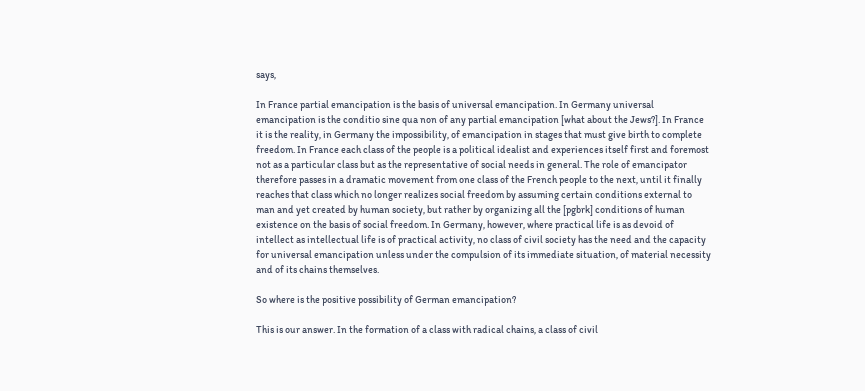says,

In France partial emancipation is the basis of universal emancipation. In Germany universal emancipation is the conditio sine qua non of any partial emancipation [what about the Jews?]. In France it is the reality, in Germany the impossibility, of emancipation in stages that must give birth to complete freedom. In France each class of the people is a political idealist and experiences itself first and foremost not as a particular class but as the representative of social needs in general. The role of emancipator therefore passes in a dramatic movement from one class of the French people to the next, until it finally reaches that class which no longer realizes social freedom by assuming certain conditions external to man and yet created by human society, but rather by organizing all the [pgbrk] conditions of human existence on the basis of social freedom. In Germany, however, where practical life is as devoid of intellect as intellectual life is of practical activity, no class of civil society has the need and the capacity for universal emancipation unless under the compulsion of its immediate situation, of material necessity and of its chains themselves.

So where is the positive possibility of German emancipation?

This is our answer. In the formation of a class with radical chains, a class of civil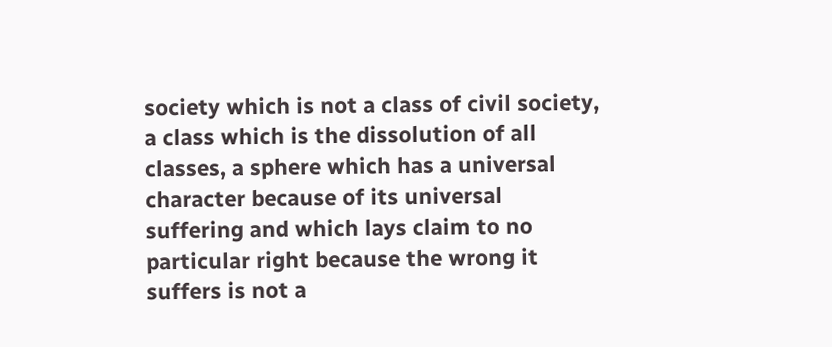society which is not a class of civil society, a class which is the dissolution of all classes, a sphere which has a universal character because of its universal suffering and which lays claim to no particular right because the wrong it suffers is not a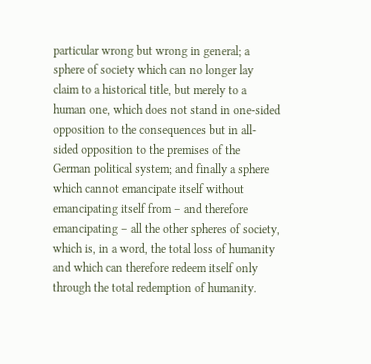particular wrong but wrong in general; a sphere of society which can no longer lay claim to a historical title, but merely to a human one, which does not stand in one-sided opposition to the consequences but in all-sided opposition to the premises of the German political system; and finally a sphere which cannot emancipate itself without emancipating itself from – and therefore emancipating – all the other spheres of society, which is, in a word, the total loss of humanity and which can therefore redeem itself only through the total redemption of humanity.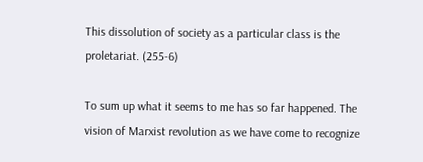This dissolution of society as a particular class is the proletariat. (255-6)

To sum up what it seems to me has so far happened. The vision of Marxist revolution as we have come to recognize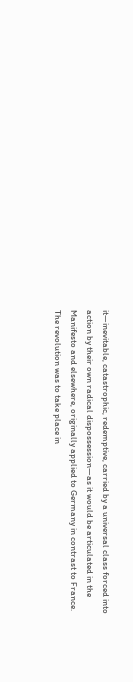it—inevitable, catastrophic, redemptive, carried by a universal class forced into action by their own radical dispossession—as it would be articulated in the Manifesto and elsewhere, originally applied to Germany in contrast to France. The revolution was to take place in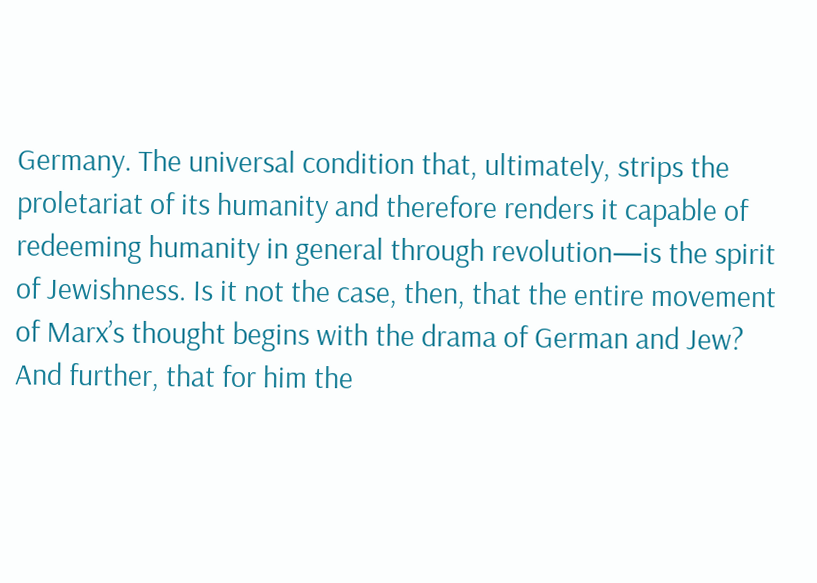Germany. The universal condition that, ultimately, strips the proletariat of its humanity and therefore renders it capable of redeeming humanity in general through revolution—is the spirit of Jewishness. Is it not the case, then, that the entire movement of Marx’s thought begins with the drama of German and Jew? And further, that for him the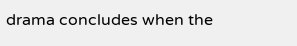drama concludes when the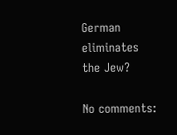German eliminates the Jew?

No comments: